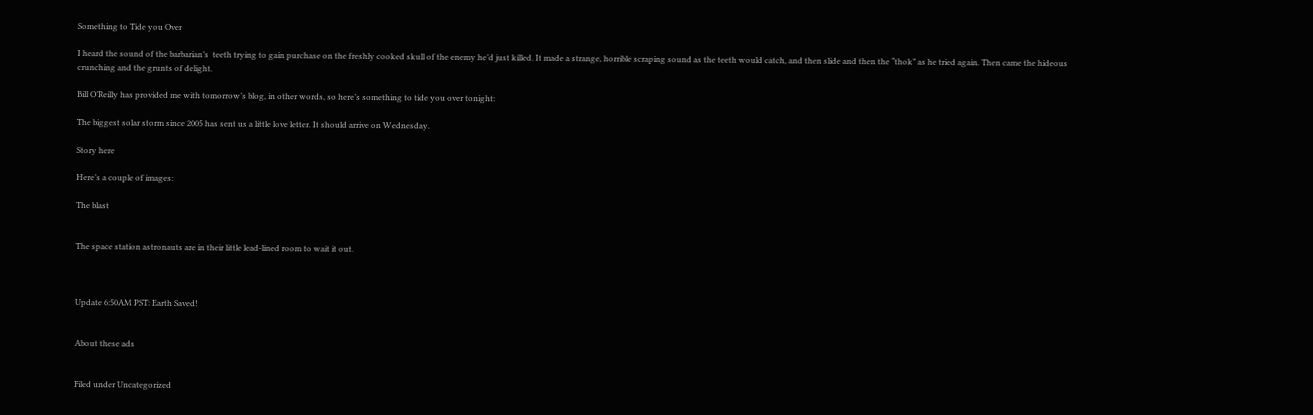Something to Tide you Over

I heard the sound of the barbarian’s  teeth trying to gain purchase on the freshly cooked skull of the enemy he’d just killed. It made a strange, horrible scraping sound as the teeth would catch, and then slide and then the “thok” as he tried again. Then came the hideous crunching and the grunts of delight.

Bill O’Reilly has provided me with tomorrow’s blog, in other words, so here’s something to tide you over tonight:

The biggest solar storm since 2005 has sent us a little love letter. It should arrive on Wednesday.

Story here

Here’s a couple of images:

The blast


The space station astronauts are in their little lead-lined room to wait it out.



Update 6:50AM PST: Earth Saved!


About these ads


Filed under Uncategorized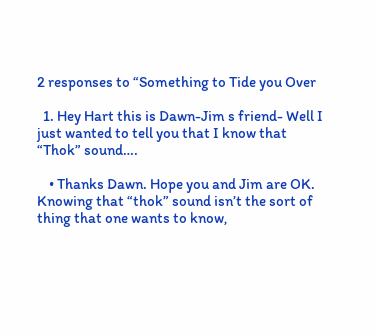2 responses to “Something to Tide you Over

  1. Hey Hart this is Dawn-Jim s friend- Well I just wanted to tell you that I know that “Thok” sound….

    • Thanks Dawn. Hope you and Jim are OK. Knowing that “thok” sound isn’t the sort of thing that one wants to know,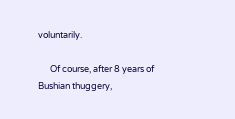voluntarily.

      Of course, after 8 years of Bushian thuggery,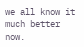we all know it much better now.